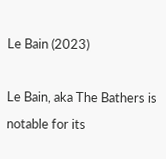Le Bain (2023)

Le Bain, aka The Bathers is notable for its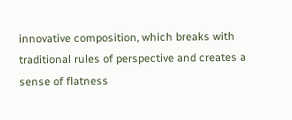innovative composition, which breaks with traditional rules of perspective and creates a sense of flatness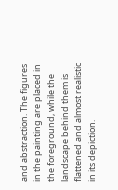and abstraction. The figures in the painting are placed in the foreground, while the landscape behind them is flattened and almost realistic in its depiction.